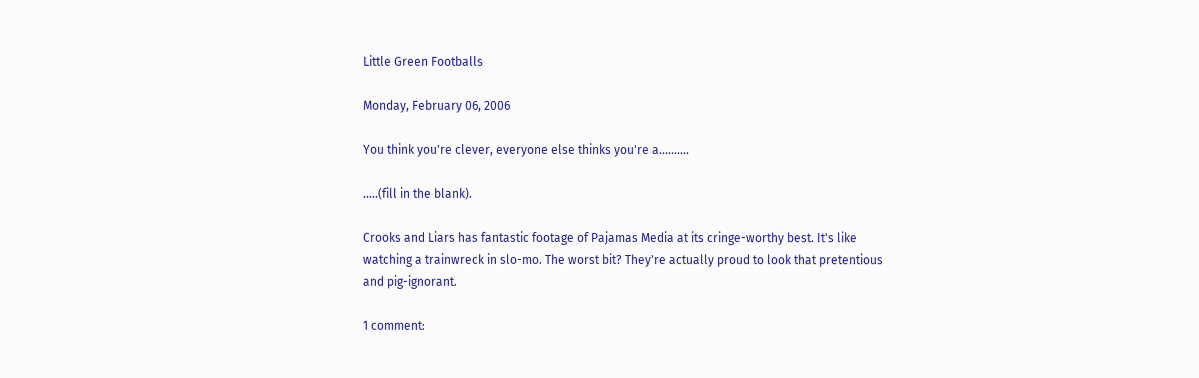Little Green Footballs

Monday, February 06, 2006

You think you're clever, everyone else thinks you're a..........

.....(fill in the blank).

Crooks and Liars has fantastic footage of Pajamas Media at its cringe-worthy best. It's like watching a trainwreck in slo-mo. The worst bit? They're actually proud to look that pretentious and pig-ignorant.

1 comment: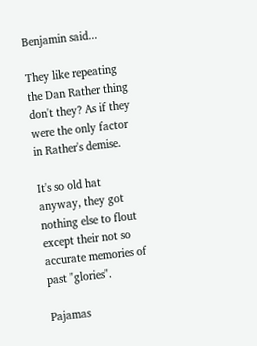Benjamin said...

They like repeating the Dan Rather thing don't they? As if they were the only factor in Rather's demise.

It's so old hat anyway, they got nothing else to flout except their not so accurate memories of past "glories".

Pajamas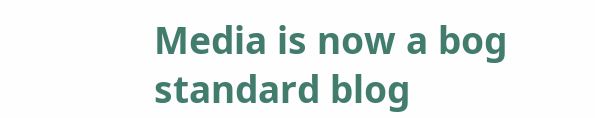Media is now a bog standard blog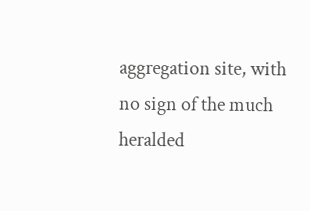aggregation site, with no sign of the much heralded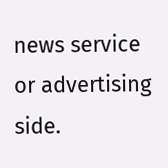news service or advertising side.